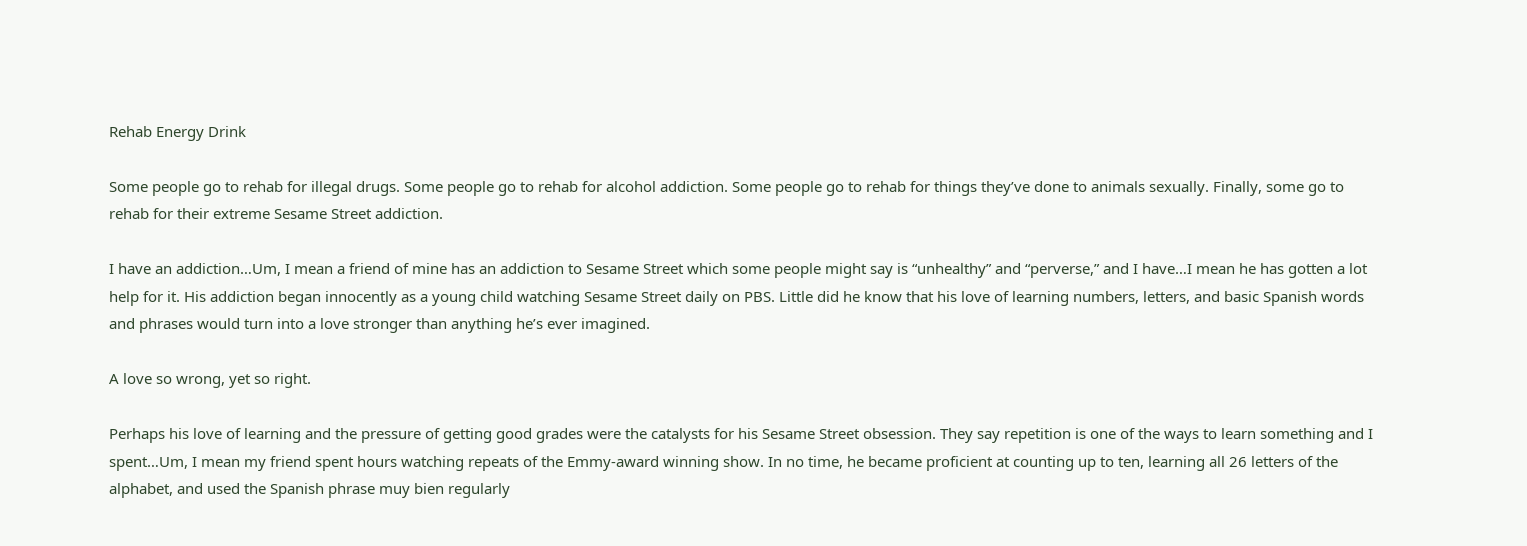Rehab Energy Drink

Some people go to rehab for illegal drugs. Some people go to rehab for alcohol addiction. Some people go to rehab for things they’ve done to animals sexually. Finally, some go to rehab for their extreme Sesame Street addiction.

I have an addiction…Um, I mean a friend of mine has an addiction to Sesame Street which some people might say is “unhealthy” and “perverse,” and I have…I mean he has gotten a lot help for it. His addiction began innocently as a young child watching Sesame Street daily on PBS. Little did he know that his love of learning numbers, letters, and basic Spanish words and phrases would turn into a love stronger than anything he’s ever imagined.

A love so wrong, yet so right.

Perhaps his love of learning and the pressure of getting good grades were the catalysts for his Sesame Street obsession. They say repetition is one of the ways to learn something and I spent…Um, I mean my friend spent hours watching repeats of the Emmy-award winning show. In no time, he became proficient at counting up to ten, learning all 26 letters of the alphabet, and used the Spanish phrase muy bien regularly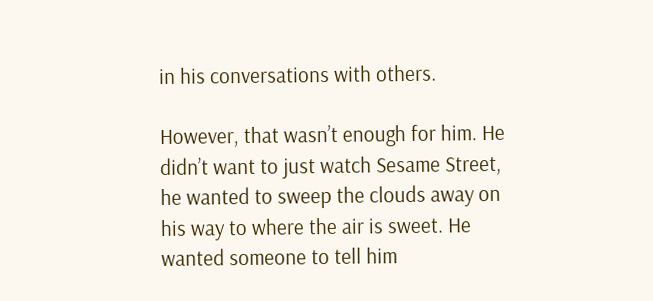in his conversations with others.

However, that wasn’t enough for him. He didn’t want to just watch Sesame Street, he wanted to sweep the clouds away on his way to where the air is sweet. He wanted someone to tell him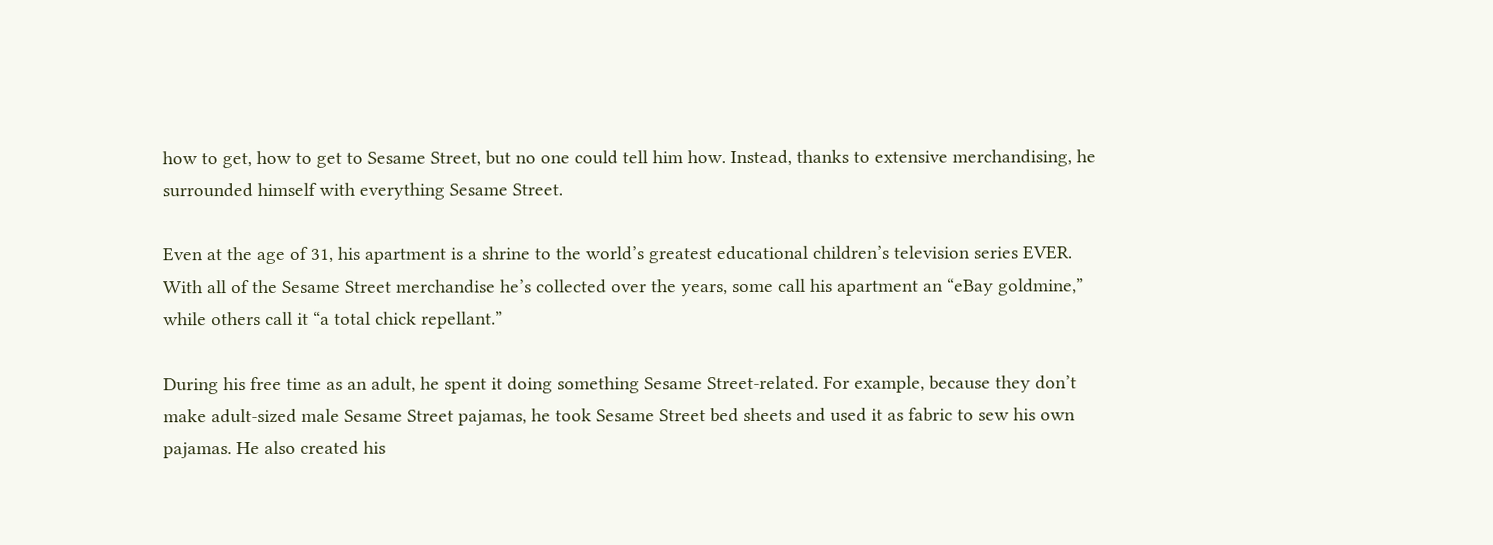how to get, how to get to Sesame Street, but no one could tell him how. Instead, thanks to extensive merchandising, he surrounded himself with everything Sesame Street.

Even at the age of 31, his apartment is a shrine to the world’s greatest educational children’s television series EVER. With all of the Sesame Street merchandise he’s collected over the years, some call his apartment an “eBay goldmine,” while others call it “a total chick repellant.”

During his free time as an adult, he spent it doing something Sesame Street-related. For example, because they don’t make adult-sized male Sesame Street pajamas, he took Sesame Street bed sheets and used it as fabric to sew his own pajamas. He also created his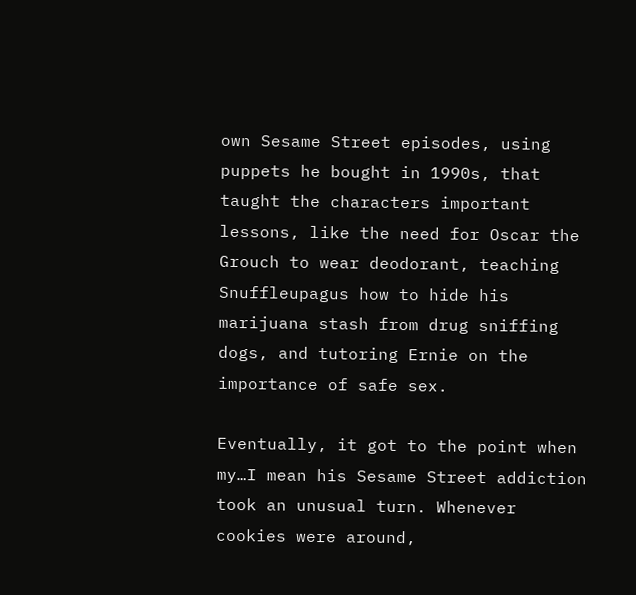own Sesame Street episodes, using puppets he bought in 1990s, that taught the characters important lessons, like the need for Oscar the Grouch to wear deodorant, teaching Snuffleupagus how to hide his marijuana stash from drug sniffing dogs, and tutoring Ernie on the importance of safe sex.

Eventually, it got to the point when my…I mean his Sesame Street addiction took an unusual turn. Whenever cookies were around,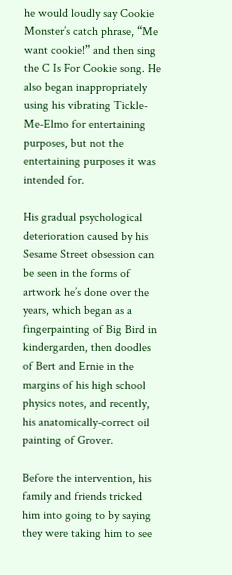he would loudly say Cookie Monster’s catch phrase, “Me want cookie!” and then sing the C Is For Cookie song. He also began inappropriately using his vibrating Tickle-Me-Elmo for entertaining purposes, but not the entertaining purposes it was intended for.

His gradual psychological deterioration caused by his Sesame Street obsession can be seen in the forms of artwork he’s done over the years, which began as a fingerpainting of Big Bird in kindergarden, then doodles of Bert and Ernie in the margins of his high school physics notes, and recently, his anatomically-correct oil painting of Grover.

Before the intervention, his family and friends tricked him into going to by saying they were taking him to see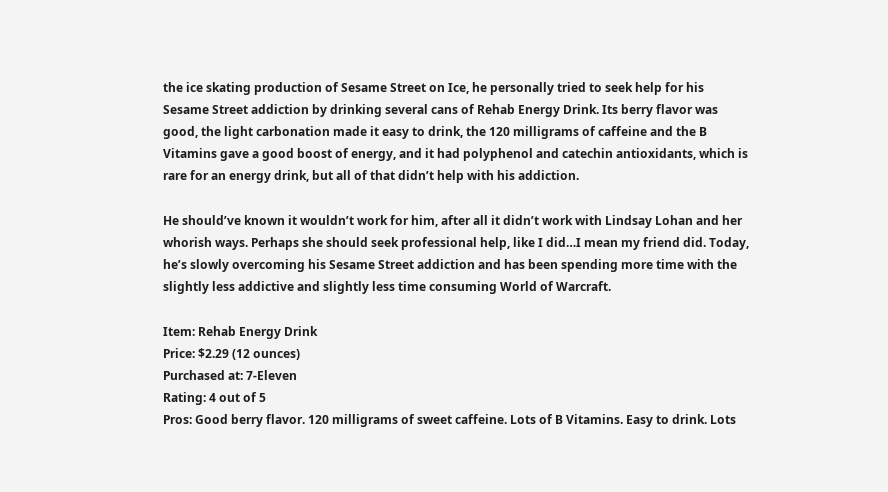the ice skating production of Sesame Street on Ice, he personally tried to seek help for his Sesame Street addiction by drinking several cans of Rehab Energy Drink. Its berry flavor was good, the light carbonation made it easy to drink, the 120 milligrams of caffeine and the B Vitamins gave a good boost of energy, and it had polyphenol and catechin antioxidants, which is rare for an energy drink, but all of that didn’t help with his addiction.

He should’ve known it wouldn’t work for him, after all it didn’t work with Lindsay Lohan and her whorish ways. Perhaps she should seek professional help, like I did…I mean my friend did. Today, he’s slowly overcoming his Sesame Street addiction and has been spending more time with the slightly less addictive and slightly less time consuming World of Warcraft.

Item: Rehab Energy Drink
Price: $2.29 (12 ounces)
Purchased at: 7-Eleven
Rating: 4 out of 5
Pros: Good berry flavor. 120 milligrams of sweet caffeine. Lots of B Vitamins. Easy to drink. Lots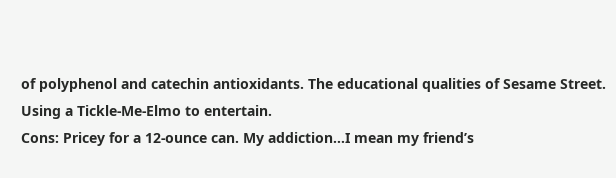of polyphenol and catechin antioxidants. The educational qualities of Sesame Street. Using a Tickle-Me-Elmo to entertain.
Cons: Pricey for a 12-ounce can. My addiction…I mean my friend’s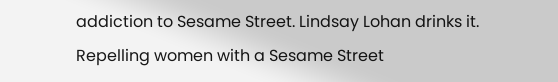addiction to Sesame Street. Lindsay Lohan drinks it. Repelling women with a Sesame Street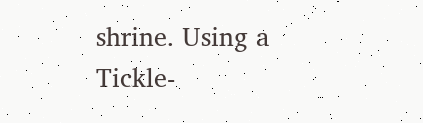shrine. Using a Tickle-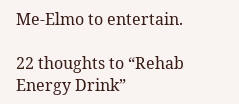Me-Elmo to entertain.

22 thoughts to “Rehab Energy Drink”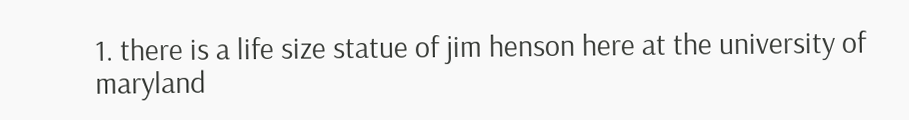1. there is a life size statue of jim henson here at the university of maryland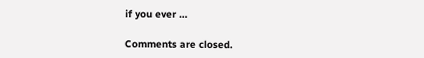if you ever …

Comments are closed.